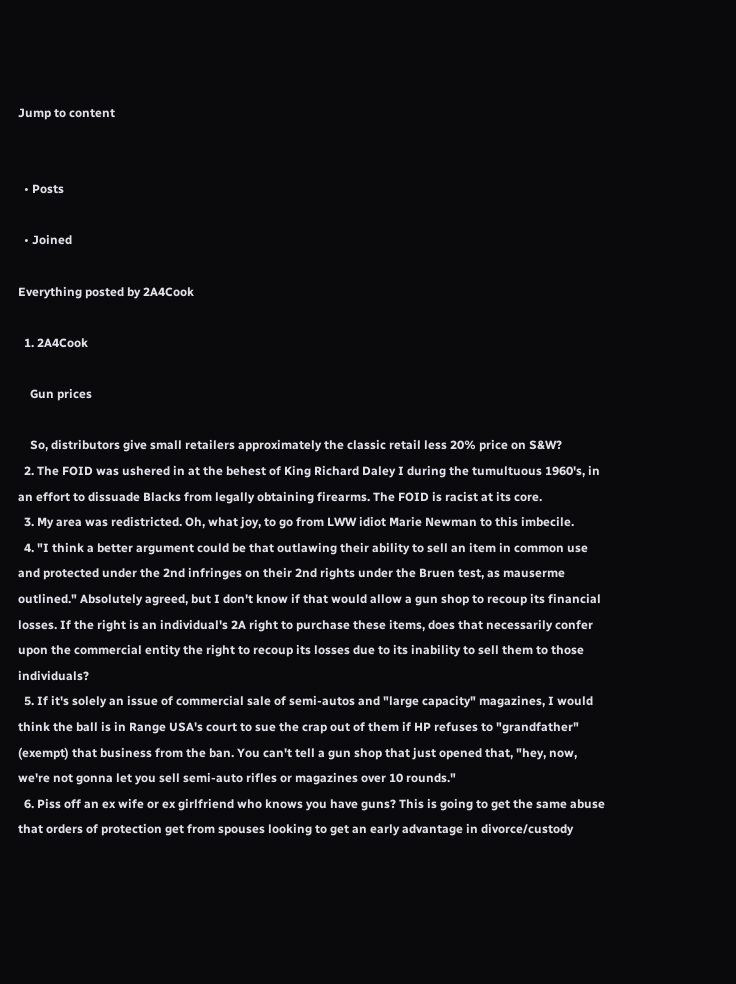Jump to content


  • Posts

  • Joined

Everything posted by 2A4Cook

  1. 2A4Cook

    Gun prices

    So, distributors give small retailers approximately the classic retail less 20% price on S&W?
  2. The FOID was ushered in at the behest of King Richard Daley I during the tumultuous 1960's, in an effort to dissuade Blacks from legally obtaining firearms. The FOID is racist at its core.
  3. My area was redistricted. Oh, what joy, to go from LWW idiot Marie Newman to this imbecile.
  4. "I think a better argument could be that outlawing their ability to sell an item in common use and protected under the 2nd infringes on their 2nd rights under the Bruen test, as mauserme outlined." Absolutely agreed, but I don't know if that would allow a gun shop to recoup its financial losses. If the right is an individual's 2A right to purchase these items, does that necessarily confer upon the commercial entity the right to recoup its losses due to its inability to sell them to those individuals?
  5. If it's solely an issue of commercial sale of semi-autos and "large capacity" magazines, I would think the ball is in Range USA's court to sue the crap out of them if HP refuses to "grandfather" (exempt) that business from the ban. You can't tell a gun shop that just opened that, "hey, now, we're not gonna let you sell semi-auto rifles or magazines over 10 rounds."
  6. Piss off an ex wife or ex girlfriend who knows you have guns? This is going to get the same abuse that orders of protection get from spouses looking to get an early advantage in divorce/custody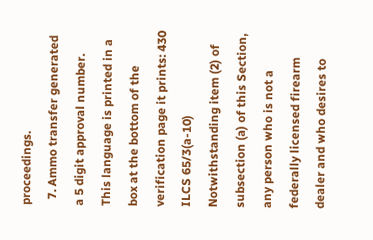proceedings.
  7. Ammo transfer generated a 5 digit approval number. This language is printed in a box at the bottom of the verification page it prints: 430 ILCS 65/3(a-10) Notwithstanding item (2) of subsection (a) of this Section, any person who is not a federally licensed firearm dealer and who desires to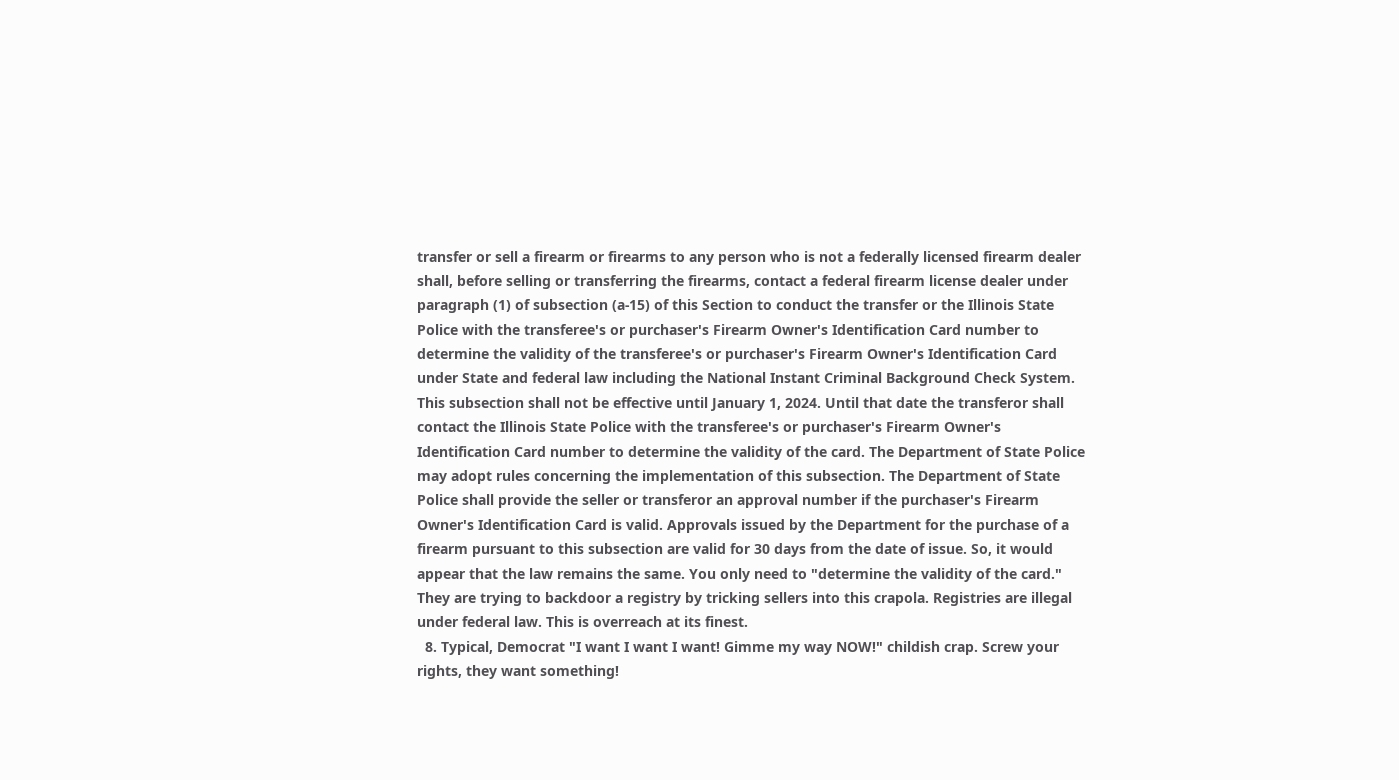transfer or sell a firearm or firearms to any person who is not a federally licensed firearm dealer shall, before selling or transferring the firearms, contact a federal firearm license dealer under paragraph (1) of subsection (a-15) of this Section to conduct the transfer or the Illinois State Police with the transferee's or purchaser's Firearm Owner's Identification Card number to determine the validity of the transferee's or purchaser's Firearm Owner's Identification Card under State and federal law including the National Instant Criminal Background Check System. This subsection shall not be effective until January 1, 2024. Until that date the transferor shall contact the Illinois State Police with the transferee's or purchaser's Firearm Owner's Identification Card number to determine the validity of the card. The Department of State Police may adopt rules concerning the implementation of this subsection. The Department of State Police shall provide the seller or transferor an approval number if the purchaser's Firearm Owner's Identification Card is valid. Approvals issued by the Department for the purchase of a firearm pursuant to this subsection are valid for 30 days from the date of issue. So, it would appear that the law remains the same. You only need to "determine the validity of the card." They are trying to backdoor a registry by tricking sellers into this crapola. Registries are illegal under federal law. This is overreach at its finest.
  8. Typical, Democrat "I want I want I want! Gimme my way NOW!" childish crap. Screw your rights, they want something!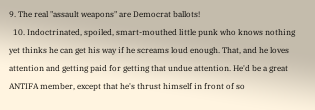9. The real "assault weapons" are Democrat ballots!
  10. Indoctrinated, spoiled, smart-mouthed little punk who knows nothing yet thinks he can get his way if he screams loud enough. That, and he loves attention and getting paid for getting that undue attention. He'd be a great ANTIFA member, except that he's thrust himself in front of so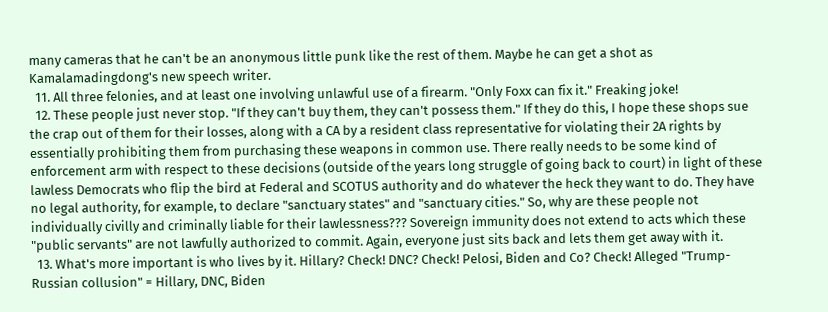many cameras that he can't be an anonymous little punk like the rest of them. Maybe he can get a shot as Kamalamadingdong's new speech writer.
  11. All three felonies, and at least one involving unlawful use of a firearm. "Only Foxx can fix it." Freaking joke!
  12. These people just never stop. "If they can't buy them, they can't possess them." If they do this, I hope these shops sue the crap out of them for their losses, along with a CA by a resident class representative for violating their 2A rights by essentially prohibiting them from purchasing these weapons in common use. There really needs to be some kind of enforcement arm with respect to these decisions (outside of the years long struggle of going back to court) in light of these lawless Democrats who flip the bird at Federal and SCOTUS authority and do whatever the heck they want to do. They have no legal authority, for example, to declare "sanctuary states" and "sanctuary cities." So, why are these people not individually civilly and criminally liable for their lawlessness??? Sovereign immunity does not extend to acts which these "public servants" are not lawfully authorized to commit. Again, everyone just sits back and lets them get away with it.
  13. What's more important is who lives by it. Hillary? Check! DNC? Check! Pelosi, Biden and Co? Check! Alleged "Trump-Russian collusion" = Hillary, DNC, Biden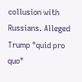collusion with Russians. Alleged Trump "quid pro quo"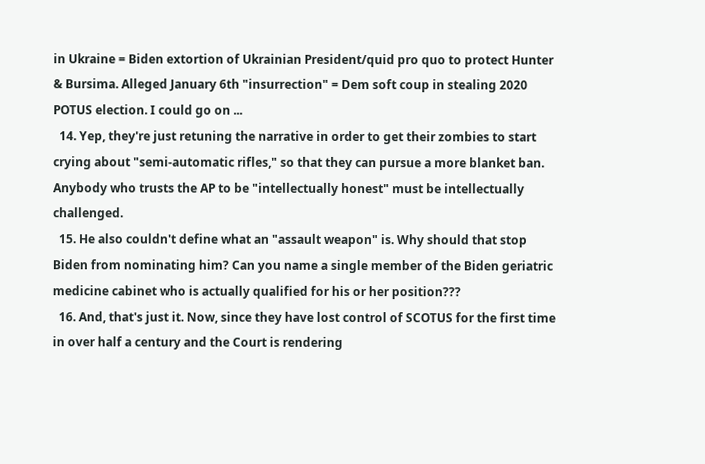in Ukraine = Biden extortion of Ukrainian President/quid pro quo to protect Hunter & Bursima. Alleged January 6th "insurrection" = Dem soft coup in stealing 2020 POTUS election. I could go on ...
  14. Yep, they're just retuning the narrative in order to get their zombies to start crying about "semi-automatic rifles," so that they can pursue a more blanket ban. Anybody who trusts the AP to be "intellectually honest" must be intellectually challenged.
  15. He also couldn't define what an "assault weapon" is. Why should that stop Biden from nominating him? Can you name a single member of the Biden geriatric medicine cabinet who is actually qualified for his or her position???
  16. And, that's just it. Now, since they have lost control of SCOTUS for the first time in over half a century and the Court is rendering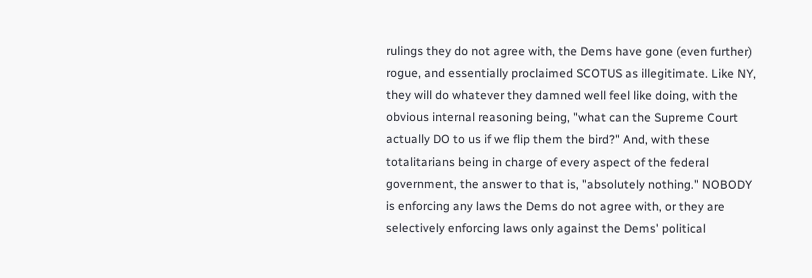rulings they do not agree with, the Dems have gone (even further) rogue, and essentially proclaimed SCOTUS as illegitimate. Like NY, they will do whatever they damned well feel like doing, with the obvious internal reasoning being, "what can the Supreme Court actually DO to us if we flip them the bird?" And, with these totalitarians being in charge of every aspect of the federal government, the answer to that is, "absolutely nothing." NOBODY is enforcing any laws the Dems do not agree with, or they are selectively enforcing laws only against the Dems' political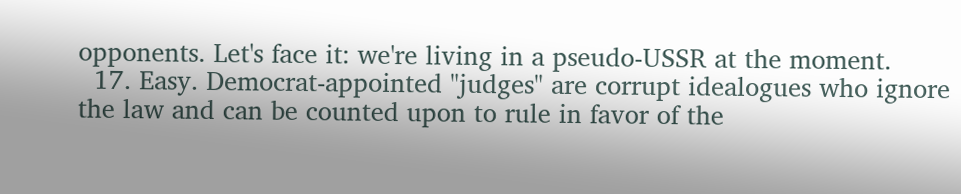opponents. Let's face it: we're living in a pseudo-USSR at the moment.
  17. Easy. Democrat-appointed "judges" are corrupt idealogues who ignore the law and can be counted upon to rule in favor of the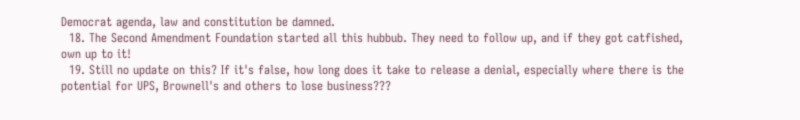Democrat agenda, law and constitution be damned.
  18. The Second Amendment Foundation started all this hubbub. They need to follow up, and if they got catfished, own up to it!
  19. Still no update on this? If it's false, how long does it take to release a denial, especially where there is the potential for UPS, Brownell's and others to lose business???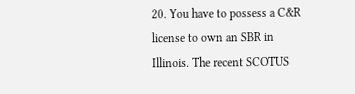20. You have to possess a C&R license to own an SBR in Illinois. The recent SCOTUS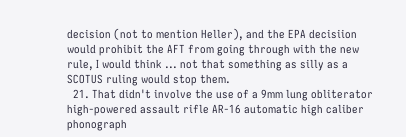decision (not to mention Heller), and the EPA decisiion would prohibit the AFT from going through with the new rule, I would think ... not that something as silly as a SCOTUS ruling would stop them.
  21. That didn't involve the use of a 9mm lung obliterator high-powered assault rifle AR-16 automatic high caliber phonograph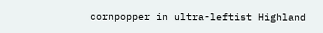cornpopper in ultra-leftist Highland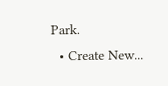Park.
  • Create New...